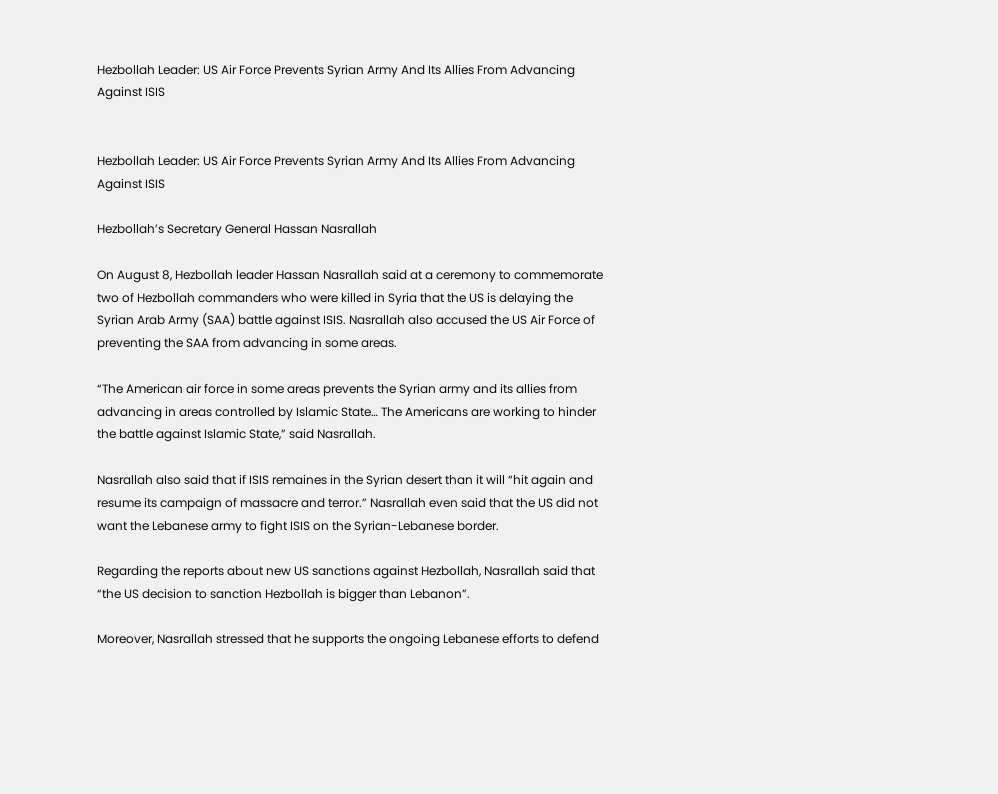Hezbollah Leader: US Air Force Prevents Syrian Army And Its Allies From Advancing Against ISIS


Hezbollah Leader: US Air Force Prevents Syrian Army And Its Allies From Advancing Against ISIS

Hezbollah’s Secretary General Hassan Nasrallah

On August 8, Hezbollah leader Hassan Nasrallah said at a ceremony to commemorate two of Hezbollah commanders who were killed in Syria that the US is delaying the Syrian Arab Army (SAA) battle against ISIS. Nasrallah also accused the US Air Force of preventing the SAA from advancing in some areas.

“The American air force in some areas prevents the Syrian army and its allies from advancing in areas controlled by Islamic State… The Americans are working to hinder the battle against Islamic State,” said Nasrallah.

Nasrallah also said that if ISIS remaines in the Syrian desert than it will “hit again and resume its campaign of massacre and terror.” Nasrallah even said that the US did not want the Lebanese army to fight ISIS on the Syrian-Lebanese border.

Regarding the reports about new US sanctions against Hezbollah, Nasrallah said that “the US decision to sanction Hezbollah is bigger than Lebanon”.

Moreover, Nasrallah stressed that he supports the ongoing Lebanese efforts to defend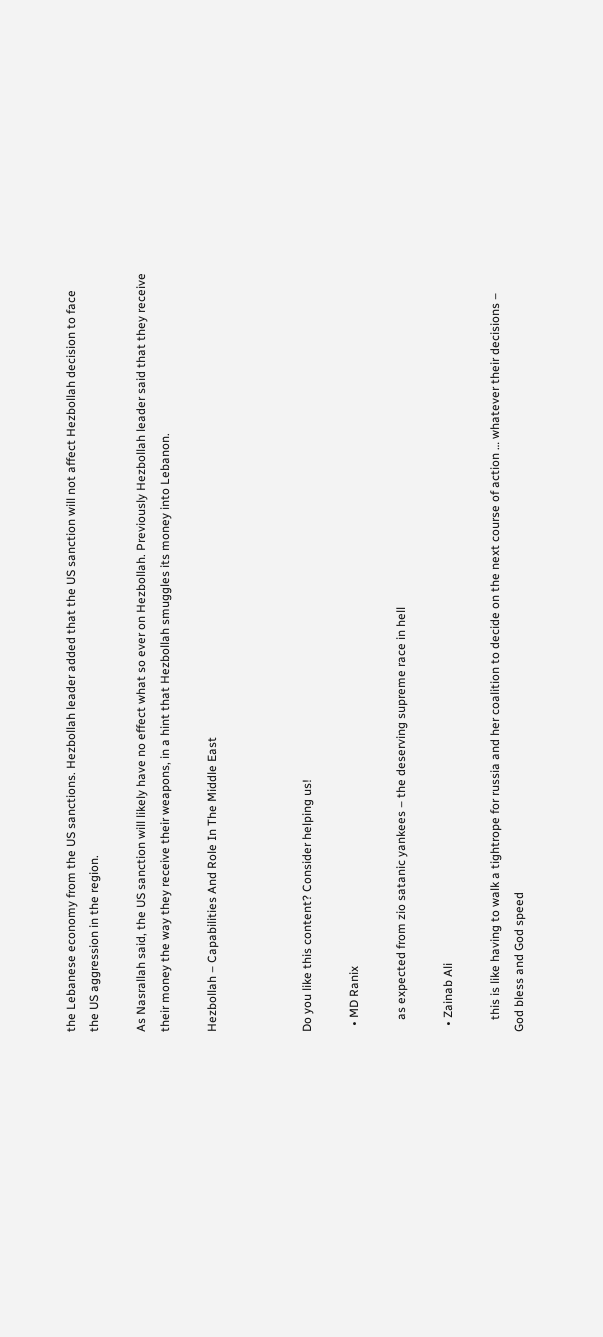the Lebanese economy from the US sanctions. Hezbollah leader added that the US sanction will not affect Hezbollah decision to face the US aggression in the region.

As Nasrallah said, the US sanction will likely have no effect what so ever on Hezbollah. Previously Hezbollah leader said that they receive their money the way they receive their weapons, in a hint that Hezbollah smuggles its money into Lebanon.

Hezbollah – Capabilities And Role In The Middle East



Do you like this content? Consider helping us!

  • MD Ranix

    as expected from zio satanic yankees – the deserving supreme race in hell

  • Zainab Ali

    this is like having to walk a tightrope for russia and her coalition to decide on the next course of action … whatever their decisions – God bless and God speed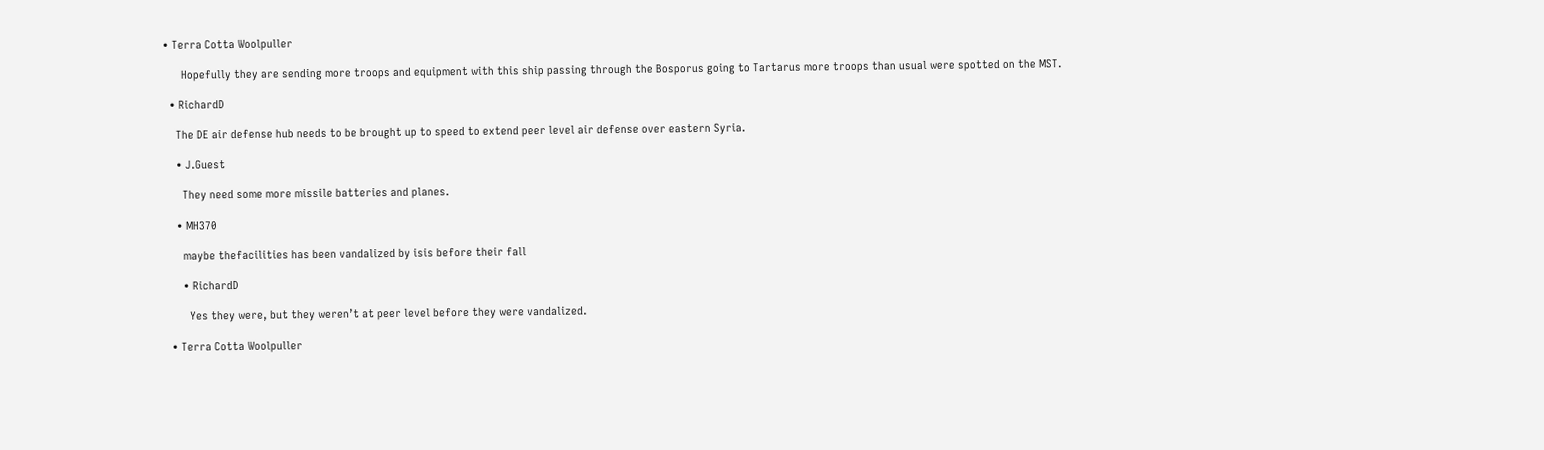• Terra Cotta Woolpuller

      Hopefully they are sending more troops and equipment with this ship passing through the Bosporus going to Tartarus more troops than usual were spotted on the MST.

  • RichardD

    The DE air defense hub needs to be brought up to speed to extend peer level air defense over eastern Syria.

    • J.Guest

      They need some more missile batteries and planes.

    • MH370

      maybe thefacilities has been vandalized by isis before their fall

      • RichardD

        Yes they were, but they weren’t at peer level before they were vandalized.

  • Terra Cotta Woolpuller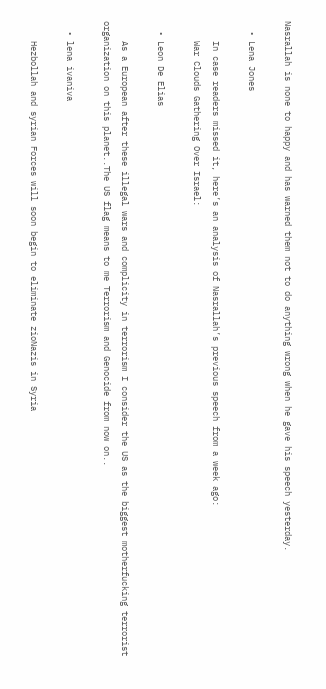Nasrallah is none to happy and has warned them not to do anything wrong when he gave his speech yesterday.

  • Lena Jones

    In case readers missed it, here’s an analysis of Nasrallah’s previous speech from a week ago:
    War Clouds Gathering Over Israel:

  • Leon De Elias

    As a European after these illegal wars and complicity in terrorism I consider the US as the biggest motherfucking terrorist organization on this planet..The US flag means to me Terrorism and Genocide from now on..

  • lena ivaniva

    Hezbollah and syrian Forces will soon begin to eliminate zioNazis in Syria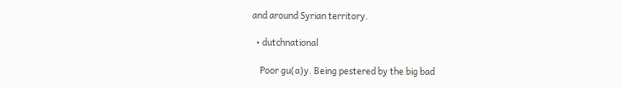and around Syrian territory.

  • dutchnational

    Poor gu(a)y. Being pestered by the big bad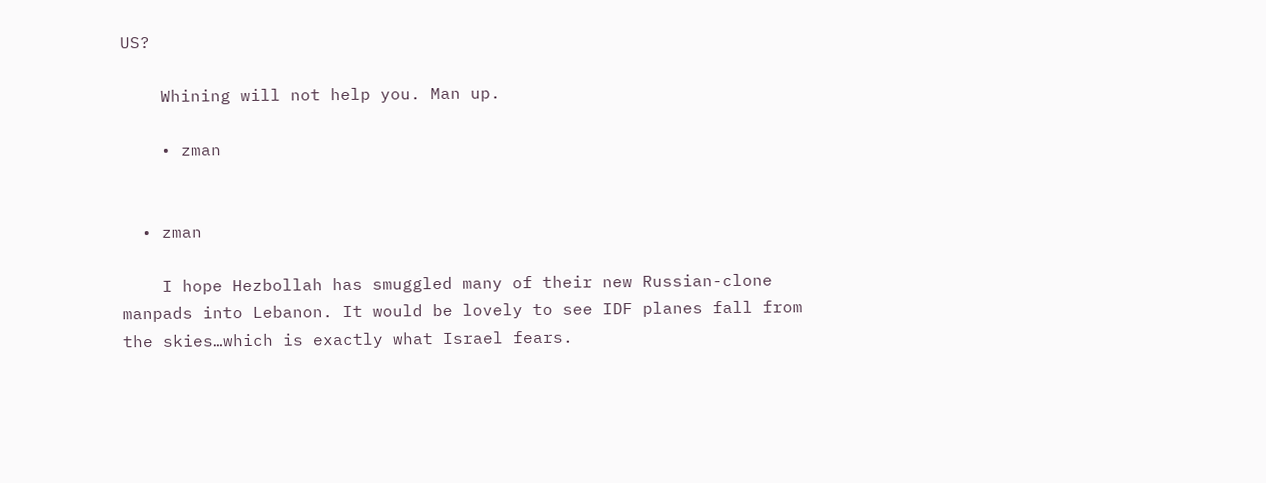US?

    Whining will not help you. Man up.

    • zman


  • zman

    I hope Hezbollah has smuggled many of their new Russian-clone manpads into Lebanon. It would be lovely to see IDF planes fall from the skies…which is exactly what Israel fears.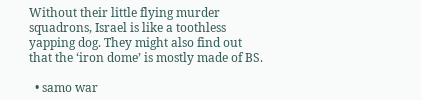Without their little flying murder squadrons, Israel is like a toothless yapping dog. They might also find out that the ‘iron dome’ is mostly made of BS.

  • samo war